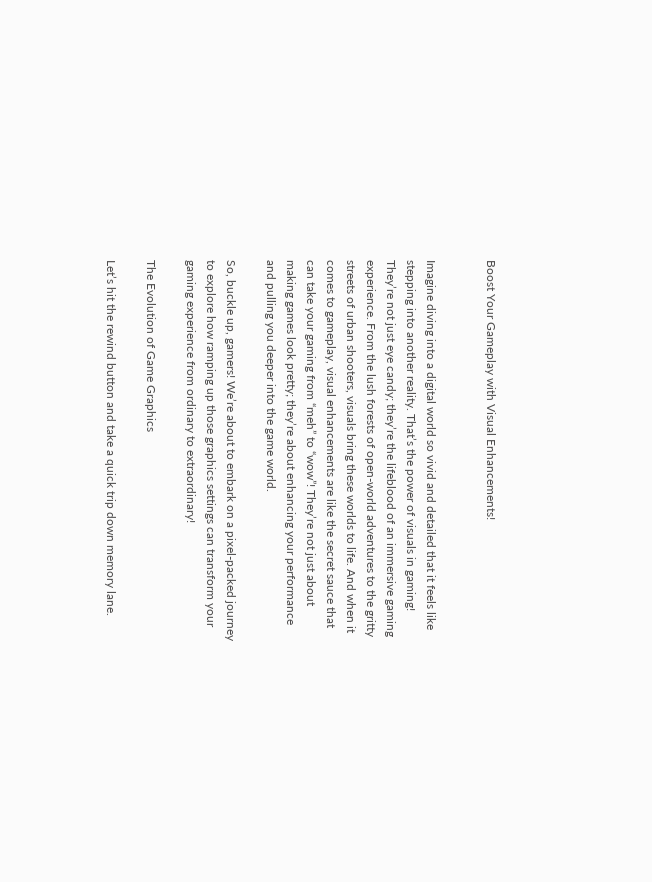Boost Your Gameplay with Visual Enhancements!


Imagine diving into a digital world so vivid and detailed that it feels like stepping into another reality. That’s the power of visuals in gaming! They’re not just eye candy; they’re the lifeblood of an immersive gaming experience. From the lush forests of open-world adventures to the gritty streets of urban shooters, visuals bring these worlds to life. And when it comes to gameplay, visual enhancements are like the secret sauce that can take your gaming from “meh” to “wow”! They’re not just about making games look pretty; they’re about enhancing your performance and pulling you deeper into the game world.

So, buckle up, gamers! We’re about to embark on a pixel-packed journey to explore how ramping up those graphics settings can transform your gaming experience from ordinary to extraordinary!

The Evolution of Game Graphics

Let’s hit the rewind button and take a quick trip down memory lane.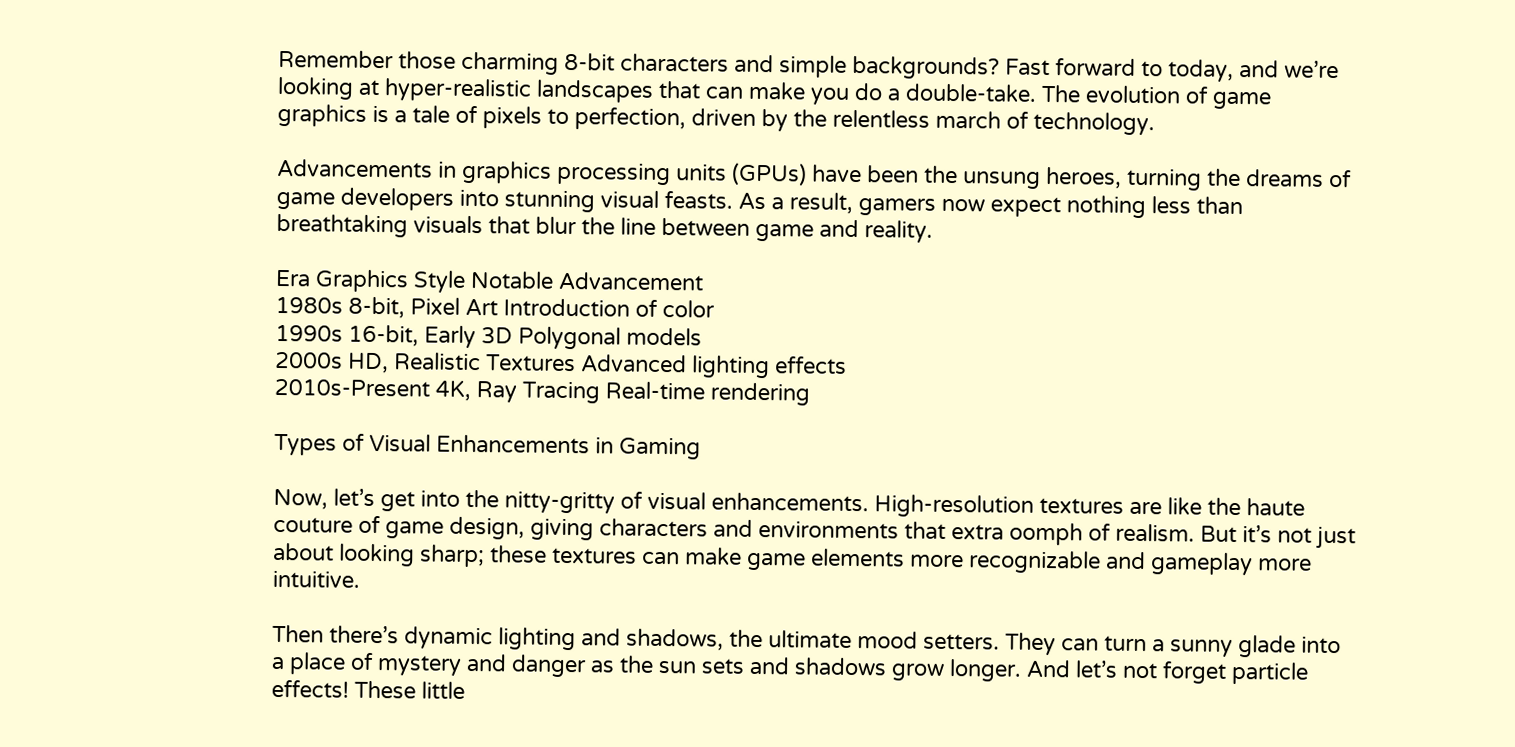Remember those charming 8-bit characters and simple backgrounds? Fast forward to today, and we’re looking at hyper-realistic landscapes that can make you do a double-take. The evolution of game graphics is a tale of pixels to perfection, driven by the relentless march of technology.

Advancements in graphics processing units (GPUs) have been the unsung heroes, turning the dreams of game developers into stunning visual feasts. As a result, gamers now expect nothing less than breathtaking visuals that blur the line between game and reality.

Era Graphics Style Notable Advancement
1980s 8-bit, Pixel Art Introduction of color
1990s 16-bit, Early 3D Polygonal models
2000s HD, Realistic Textures Advanced lighting effects
2010s-Present 4K, Ray Tracing Real-time rendering

Types of Visual Enhancements in Gaming

Now, let’s get into the nitty-gritty of visual enhancements. High-resolution textures are like the haute couture of game design, giving characters and environments that extra oomph of realism. But it’s not just about looking sharp; these textures can make game elements more recognizable and gameplay more intuitive.

Then there’s dynamic lighting and shadows, the ultimate mood setters. They can turn a sunny glade into a place of mystery and danger as the sun sets and shadows grow longer. And let’s not forget particle effects! These little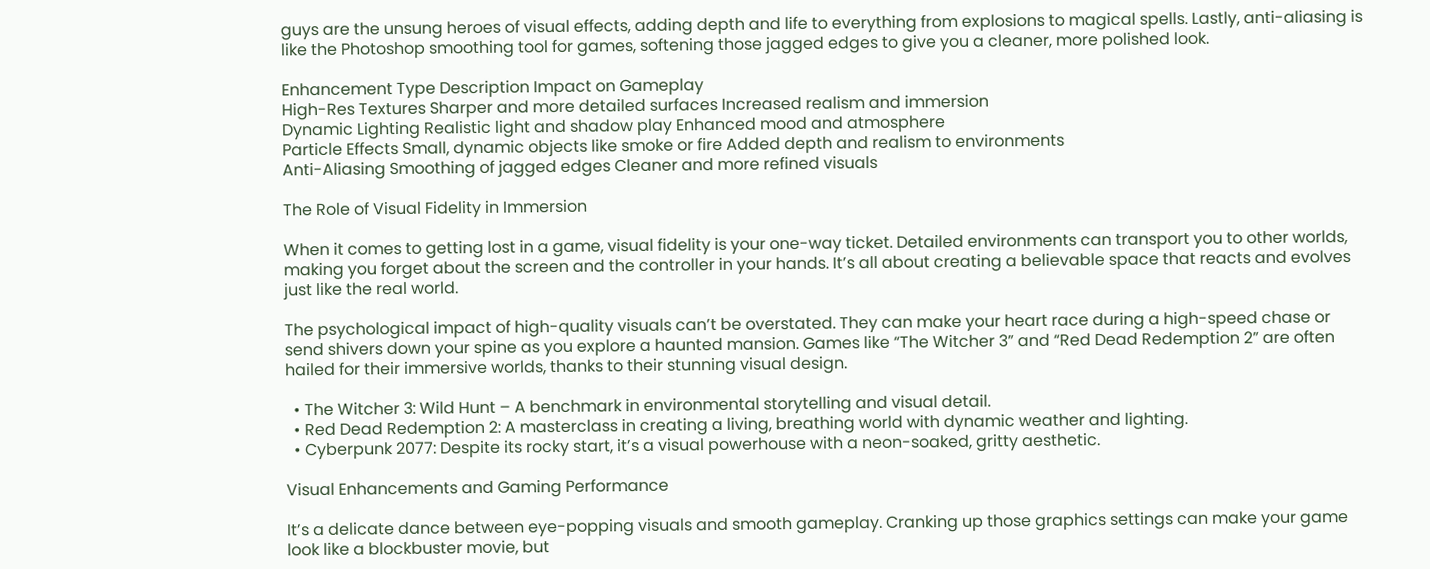guys are the unsung heroes of visual effects, adding depth and life to everything from explosions to magical spells. Lastly, anti-aliasing is like the Photoshop smoothing tool for games, softening those jagged edges to give you a cleaner, more polished look.

Enhancement Type Description Impact on Gameplay
High-Res Textures Sharper and more detailed surfaces Increased realism and immersion
Dynamic Lighting Realistic light and shadow play Enhanced mood and atmosphere
Particle Effects Small, dynamic objects like smoke or fire Added depth and realism to environments
Anti-Aliasing Smoothing of jagged edges Cleaner and more refined visuals

The Role of Visual Fidelity in Immersion

When it comes to getting lost in a game, visual fidelity is your one-way ticket. Detailed environments can transport you to other worlds, making you forget about the screen and the controller in your hands. It’s all about creating a believable space that reacts and evolves just like the real world.

The psychological impact of high-quality visuals can’t be overstated. They can make your heart race during a high-speed chase or send shivers down your spine as you explore a haunted mansion. Games like “The Witcher 3” and “Red Dead Redemption 2” are often hailed for their immersive worlds, thanks to their stunning visual design.

  • The Witcher 3: Wild Hunt – A benchmark in environmental storytelling and visual detail.
  • Red Dead Redemption 2: A masterclass in creating a living, breathing world with dynamic weather and lighting.
  • Cyberpunk 2077: Despite its rocky start, it’s a visual powerhouse with a neon-soaked, gritty aesthetic.

Visual Enhancements and Gaming Performance

It’s a delicate dance between eye-popping visuals and smooth gameplay. Cranking up those graphics settings can make your game look like a blockbuster movie, but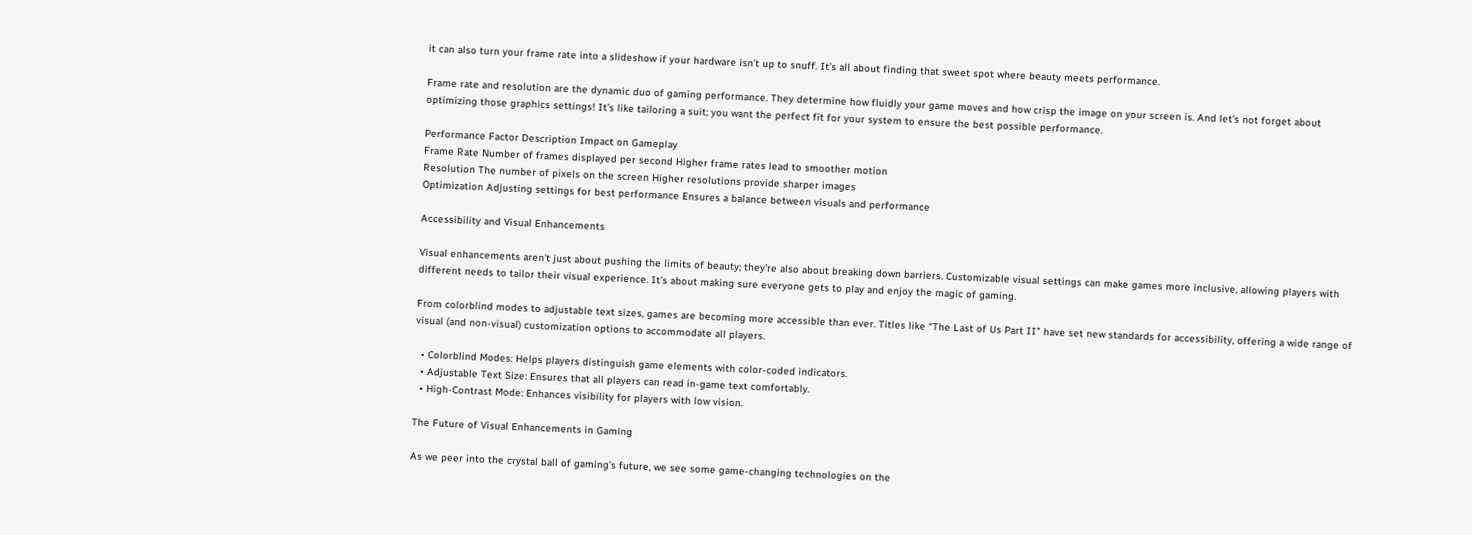it can also turn your frame rate into a slideshow if your hardware isn’t up to snuff. It’s all about finding that sweet spot where beauty meets performance.

Frame rate and resolution are the dynamic duo of gaming performance. They determine how fluidly your game moves and how crisp the image on your screen is. And let’s not forget about optimizing those graphics settings! It’s like tailoring a suit; you want the perfect fit for your system to ensure the best possible performance.

Performance Factor Description Impact on Gameplay
Frame Rate Number of frames displayed per second Higher frame rates lead to smoother motion
Resolution The number of pixels on the screen Higher resolutions provide sharper images
Optimization Adjusting settings for best performance Ensures a balance between visuals and performance

Accessibility and Visual Enhancements

Visual enhancements aren’t just about pushing the limits of beauty; they’re also about breaking down barriers. Customizable visual settings can make games more inclusive, allowing players with different needs to tailor their visual experience. It’s about making sure everyone gets to play and enjoy the magic of gaming.

From colorblind modes to adjustable text sizes, games are becoming more accessible than ever. Titles like “The Last of Us Part II” have set new standards for accessibility, offering a wide range of visual (and non-visual) customization options to accommodate all players.

  • Colorblind Modes: Helps players distinguish game elements with color-coded indicators.
  • Adjustable Text Size: Ensures that all players can read in-game text comfortably.
  • High-Contrast Mode: Enhances visibility for players with low vision.

The Future of Visual Enhancements in Gaming

As we peer into the crystal ball of gaming’s future, we see some game-changing technologies on the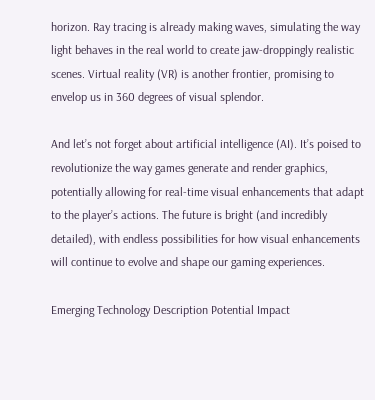horizon. Ray tracing is already making waves, simulating the way light behaves in the real world to create jaw-droppingly realistic scenes. Virtual reality (VR) is another frontier, promising to envelop us in 360 degrees of visual splendor.

And let’s not forget about artificial intelligence (AI). It’s poised to revolutionize the way games generate and render graphics, potentially allowing for real-time visual enhancements that adapt to the player’s actions. The future is bright (and incredibly detailed), with endless possibilities for how visual enhancements will continue to evolve and shape our gaming experiences.

Emerging Technology Description Potential Impact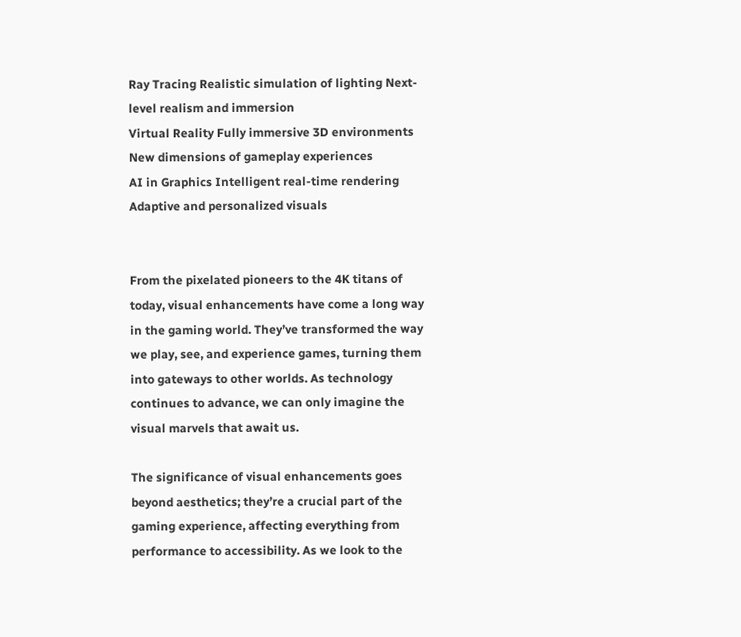Ray Tracing Realistic simulation of lighting Next-level realism and immersion
Virtual Reality Fully immersive 3D environments New dimensions of gameplay experiences
AI in Graphics Intelligent real-time rendering Adaptive and personalized visuals


From the pixelated pioneers to the 4K titans of today, visual enhancements have come a long way in the gaming world. They’ve transformed the way we play, see, and experience games, turning them into gateways to other worlds. As technology continues to advance, we can only imagine the visual marvels that await us.

The significance of visual enhancements goes beyond aesthetics; they’re a crucial part of the gaming experience, affecting everything from performance to accessibility. As we look to the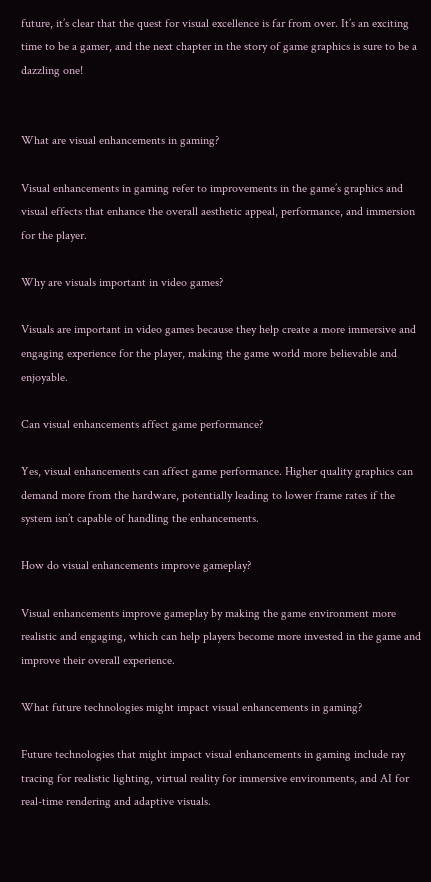future, it’s clear that the quest for visual excellence is far from over. It’s an exciting time to be a gamer, and the next chapter in the story of game graphics is sure to be a dazzling one!


What are visual enhancements in gaming?

Visual enhancements in gaming refer to improvements in the game’s graphics and visual effects that enhance the overall aesthetic appeal, performance, and immersion for the player.

Why are visuals important in video games?

Visuals are important in video games because they help create a more immersive and engaging experience for the player, making the game world more believable and enjoyable.

Can visual enhancements affect game performance?

Yes, visual enhancements can affect game performance. Higher quality graphics can demand more from the hardware, potentially leading to lower frame rates if the system isn’t capable of handling the enhancements.

How do visual enhancements improve gameplay?

Visual enhancements improve gameplay by making the game environment more realistic and engaging, which can help players become more invested in the game and improve their overall experience.

What future technologies might impact visual enhancements in gaming?

Future technologies that might impact visual enhancements in gaming include ray tracing for realistic lighting, virtual reality for immersive environments, and AI for real-time rendering and adaptive visuals.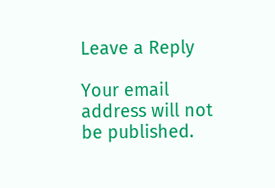Leave a Reply

Your email address will not be published.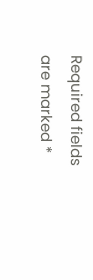Required fields are marked *